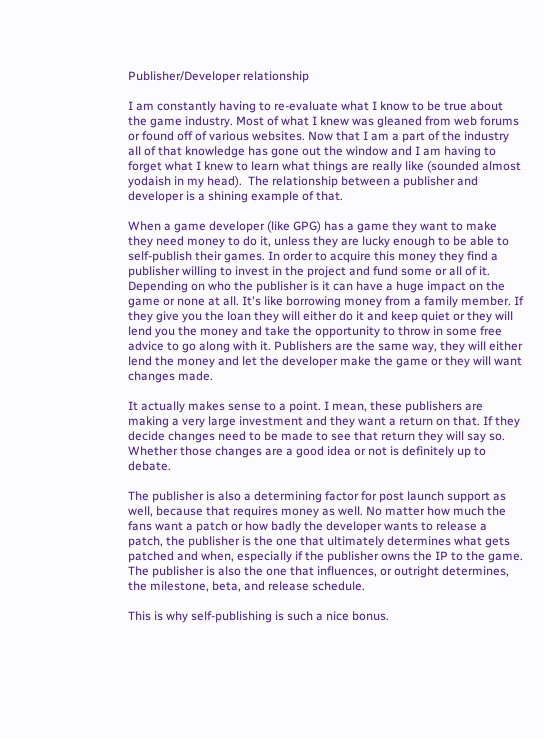Publisher/Developer relationship

I am constantly having to re-evaluate what I know to be true about the game industry. Most of what I knew was gleaned from web forums or found off of various websites. Now that I am a part of the industry all of that knowledge has gone out the window and I am having to forget what I knew to learn what things are really like (sounded almost yodaish in my head).  The relationship between a publisher and developer is a shining example of that.

When a game developer (like GPG) has a game they want to make they need money to do it, unless they are lucky enough to be able to self-publish their games. In order to acquire this money they find a publisher willing to invest in the project and fund some or all of it. Depending on who the publisher is it can have a huge impact on the game or none at all. It's like borrowing money from a family member. If they give you the loan they will either do it and keep quiet or they will lend you the money and take the opportunity to throw in some free advice to go along with it. Publishers are the same way, they will either lend the money and let the developer make the game or they will want changes made.

It actually makes sense to a point. I mean, these publishers are making a very large investment and they want a return on that. If they decide changes need to be made to see that return they will say so. Whether those changes are a good idea or not is definitely up to debate.

The publisher is also a determining factor for post launch support as well, because that requires money as well. No matter how much the fans want a patch or how badly the developer wants to release a patch, the publisher is the one that ultimately determines what gets patched and when, especially if the publisher owns the IP to the game. The publisher is also the one that influences, or outright determines, the milestone, beta, and release schedule.

This is why self-publishing is such a nice bonus.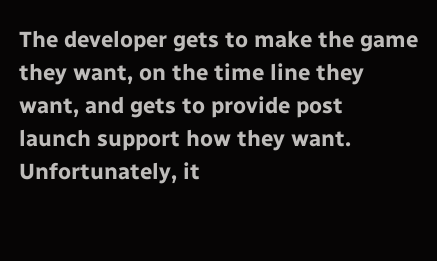The developer gets to make the game they want, on the time line they want, and gets to provide post launch support how they want. Unfortunately, it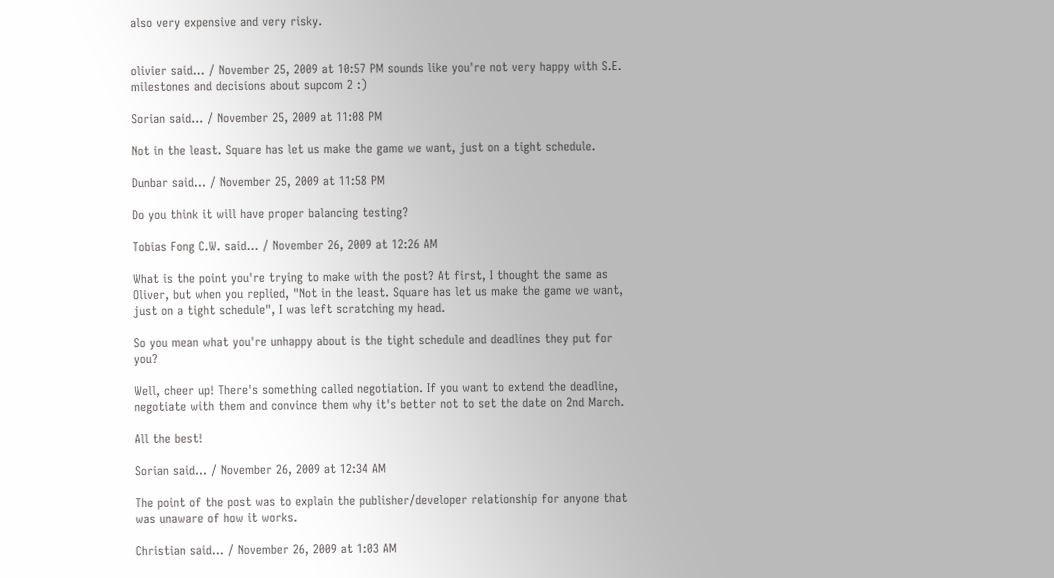also very expensive and very risky.


olivier said... / November 25, 2009 at 10:57 PM sounds like you're not very happy with S.E. milestones and decisions about supcom 2 :)

Sorian said... / November 25, 2009 at 11:08 PM

Not in the least. Square has let us make the game we want, just on a tight schedule.

Dunbar said... / November 25, 2009 at 11:58 PM

Do you think it will have proper balancing testing?

Tobias Fong C.W. said... / November 26, 2009 at 12:26 AM

What is the point you're trying to make with the post? At first, I thought the same as Oliver, but when you replied, "Not in the least. Square has let us make the game we want, just on a tight schedule", I was left scratching my head.

So you mean what you're unhappy about is the tight schedule and deadlines they put for you?

Well, cheer up! There's something called negotiation. If you want to extend the deadline, negotiate with them and convince them why it's better not to set the date on 2nd March.

All the best!

Sorian said... / November 26, 2009 at 12:34 AM

The point of the post was to explain the publisher/developer relationship for anyone that was unaware of how it works.

Christian said... / November 26, 2009 at 1:03 AM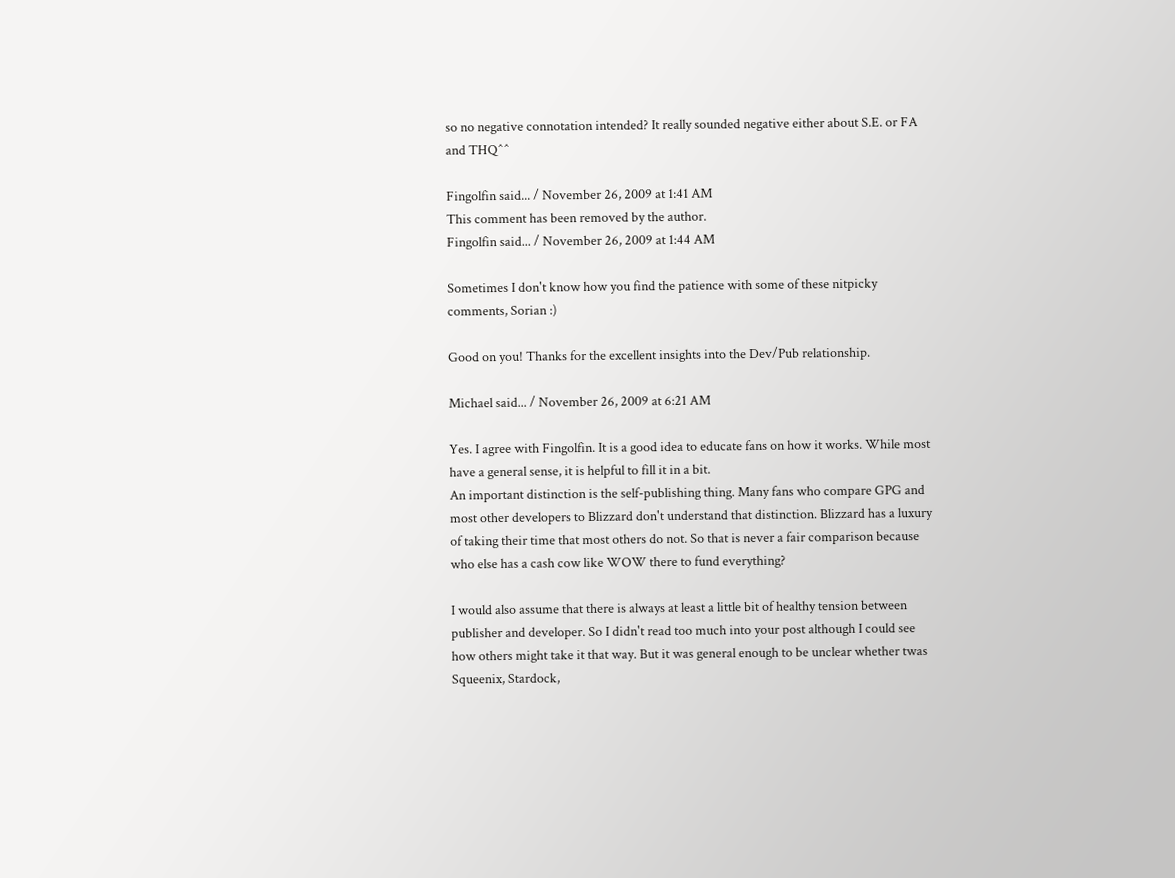so no negative connotation intended? It really sounded negative either about S.E. or FA and THQ^^

Fingolfin said... / November 26, 2009 at 1:41 AM
This comment has been removed by the author.
Fingolfin said... / November 26, 2009 at 1:44 AM

Sometimes I don't know how you find the patience with some of these nitpicky comments, Sorian :)

Good on you! Thanks for the excellent insights into the Dev/Pub relationship.

Michael said... / November 26, 2009 at 6:21 AM

Yes. I agree with Fingolfin. It is a good idea to educate fans on how it works. While most have a general sense, it is helpful to fill it in a bit.
An important distinction is the self-publishing thing. Many fans who compare GPG and most other developers to Blizzard don't understand that distinction. Blizzard has a luxury of taking their time that most others do not. So that is never a fair comparison because who else has a cash cow like WOW there to fund everything?

I would also assume that there is always at least a little bit of healthy tension between publisher and developer. So I didn't read too much into your post although I could see how others might take it that way. But it was general enough to be unclear whether twas Squeenix, Stardock,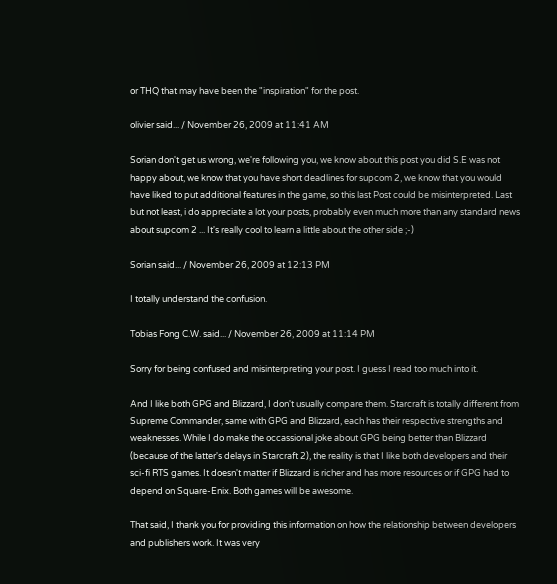or THQ that may have been the "inspiration" for the post.

olivier said... / November 26, 2009 at 11:41 AM

Sorian don't get us wrong, we're following you, we know about this post you did S.E was not happy about, we know that you have short deadlines for supcom 2, we know that you would have liked to put additional features in the game, so this last Post could be misinterpreted. Last but not least, i do appreciate a lot your posts, probably even much more than any standard news about supcom 2 ... It's really cool to learn a little about the other side ;-)

Sorian said... / November 26, 2009 at 12:13 PM

I totally understand the confusion.

Tobias Fong C.W. said... / November 26, 2009 at 11:14 PM

Sorry for being confused and misinterpreting your post. I guess I read too much into it.

And I like both GPG and Blizzard, I don't usually compare them. Starcraft is totally different from Supreme Commander, same with GPG and Blizzard, each has their respective strengths and weaknesses. While I do make the occassional joke about GPG being better than Blizzard (because of the latter's delays in Starcraft 2), the reality is that I like both developers and their sci-fi RTS games. It doesn't matter if Blizzard is richer and has more resources or if GPG had to depend on Square-Enix. Both games will be awesome.

That said, I thank you for providing this information on how the relationship between developers and publishers work. It was very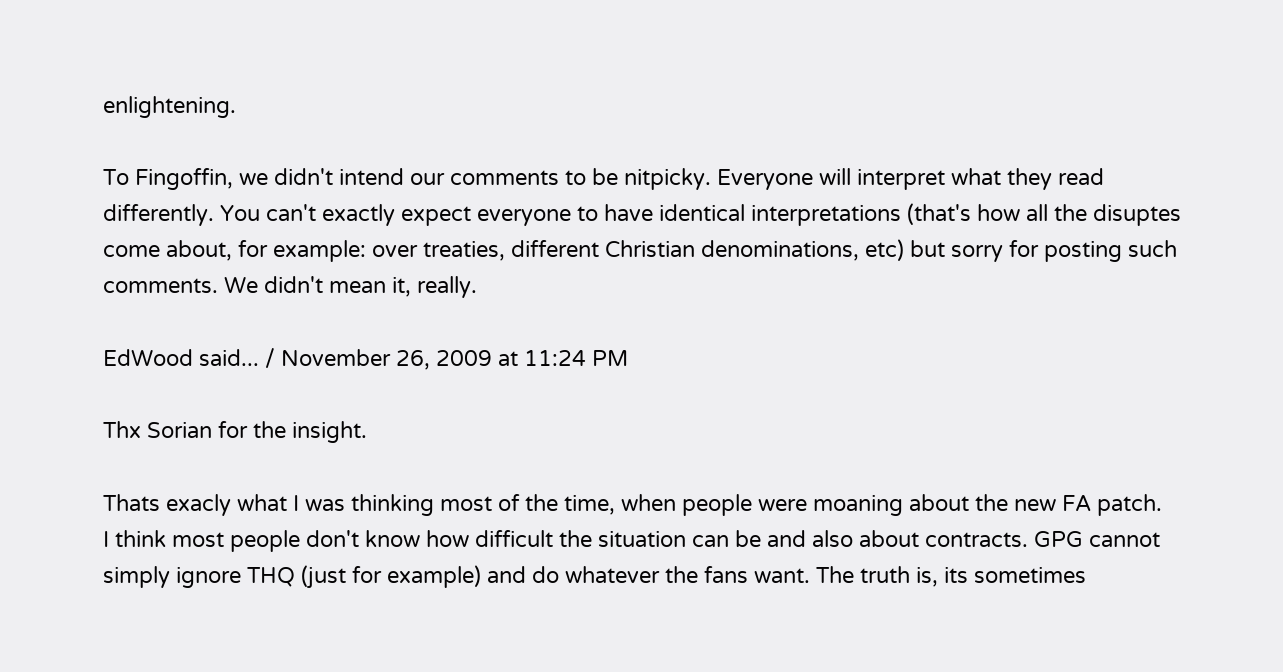enlightening.

To Fingoffin, we didn't intend our comments to be nitpicky. Everyone will interpret what they read differently. You can't exactly expect everyone to have identical interpretations (that's how all the disuptes come about, for example: over treaties, different Christian denominations, etc) but sorry for posting such comments. We didn't mean it, really.

EdWood said... / November 26, 2009 at 11:24 PM

Thx Sorian for the insight.

Thats exacly what I was thinking most of the time, when people were moaning about the new FA patch.
I think most people don't know how difficult the situation can be and also about contracts. GPG cannot simply ignore THQ (just for example) and do whatever the fans want. The truth is, its sometimes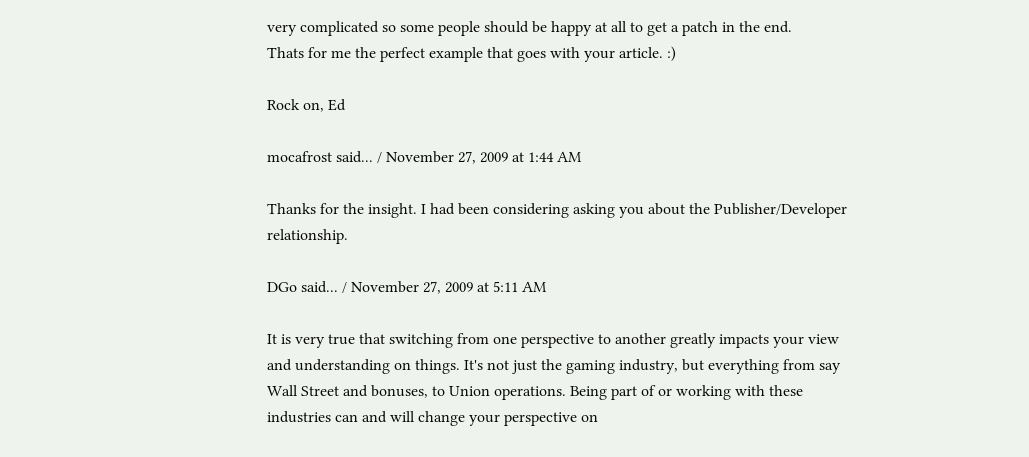very complicated so some people should be happy at all to get a patch in the end.
Thats for me the perfect example that goes with your article. :)

Rock on, Ed

mocafrost said... / November 27, 2009 at 1:44 AM

Thanks for the insight. I had been considering asking you about the Publisher/Developer relationship.

DGo said... / November 27, 2009 at 5:11 AM

It is very true that switching from one perspective to another greatly impacts your view and understanding on things. It's not just the gaming industry, but everything from say Wall Street and bonuses, to Union operations. Being part of or working with these industries can and will change your perspective on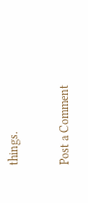things.

Post a Comment